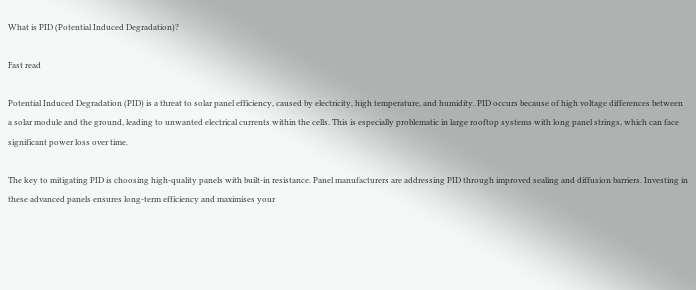What is PID (Potential Induced Degradation)?

Fast read

Potential Induced Degradation (PID) is a threat to solar panel efficiency, caused by electricity, high temperature, and humidity. PID occurs because of high voltage differences between a solar module and the ground, leading to unwanted electrical currents within the cells. This is especially problematic in large rooftop systems with long panel strings, which can face significant power loss over time.

The key to mitigating PID is choosing high-quality panels with built-in resistance. Panel manufacturers are addressing PID through improved sealing and diffusion barriers. Investing in these advanced panels ensures long-term efficiency and maximises your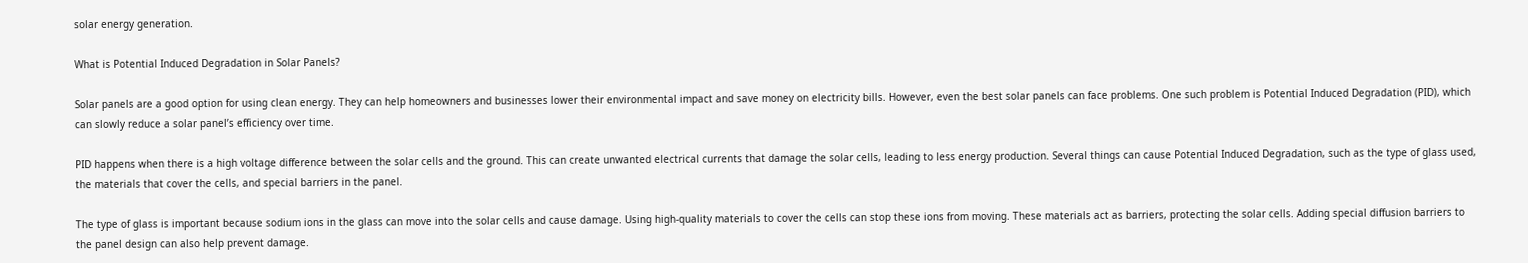solar energy generation.

What is Potential Induced Degradation in Solar Panels?

Solar panels are a good option for using clean energy. They can help homeowners and businesses lower their environmental impact and save money on electricity bills. However, even the best solar panels can face problems. One such problem is Potential Induced Degradation (PID), which can slowly reduce a solar panel’s efficiency over time.

PID happens when there is a high voltage difference between the solar cells and the ground. This can create unwanted electrical currents that damage the solar cells, leading to less energy production. Several things can cause Potential Induced Degradation, such as the type of glass used, the materials that cover the cells, and special barriers in the panel.

The type of glass is important because sodium ions in the glass can move into the solar cells and cause damage. Using high-quality materials to cover the cells can stop these ions from moving. These materials act as barriers, protecting the solar cells. Adding special diffusion barriers to the panel design can also help prevent damage.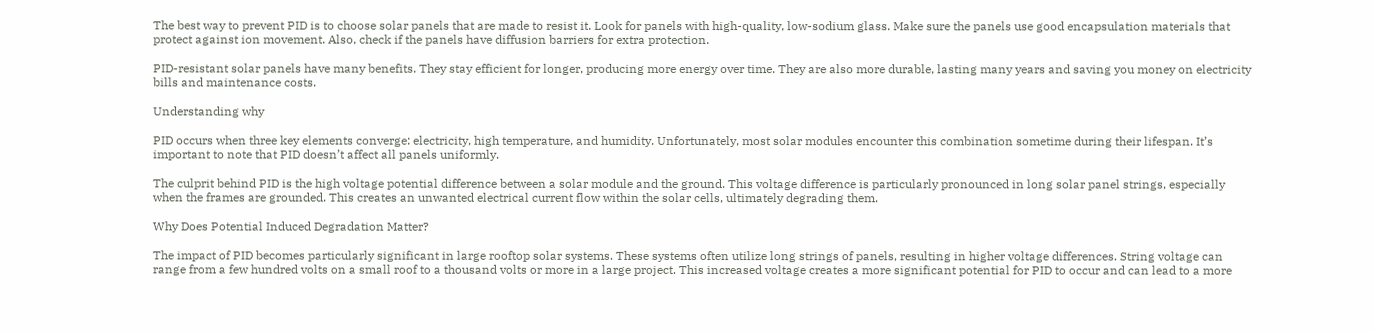The best way to prevent PID is to choose solar panels that are made to resist it. Look for panels with high-quality, low-sodium glass. Make sure the panels use good encapsulation materials that protect against ion movement. Also, check if the panels have diffusion barriers for extra protection.

PID-resistant solar panels have many benefits. They stay efficient for longer, producing more energy over time. They are also more durable, lasting many years and saving you money on electricity bills and maintenance costs.

Understanding why

PID occurs when three key elements converge: electricity, high temperature, and humidity. Unfortunately, most solar modules encounter this combination sometime during their lifespan. It’s important to note that PID doesn’t affect all panels uniformly.

The culprit behind PID is the high voltage potential difference between a solar module and the ground. This voltage difference is particularly pronounced in long solar panel strings, especially when the frames are grounded. This creates an unwanted electrical current flow within the solar cells, ultimately degrading them.

Why Does Potential Induced Degradation Matter?

The impact of PID becomes particularly significant in large rooftop solar systems. These systems often utilize long strings of panels, resulting in higher voltage differences. String voltage can range from a few hundred volts on a small roof to a thousand volts or more in a large project. This increased voltage creates a more significant potential for PID to occur and can lead to a more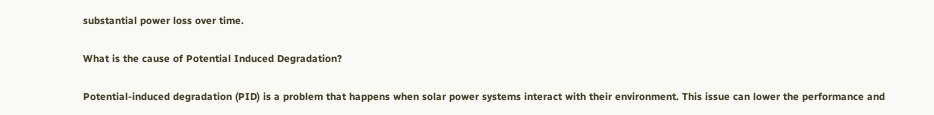substantial power loss over time.

What is the cause of Potential Induced Degradation?

Potential-induced degradation (PID) is a problem that happens when solar power systems interact with their environment. This issue can lower the performance and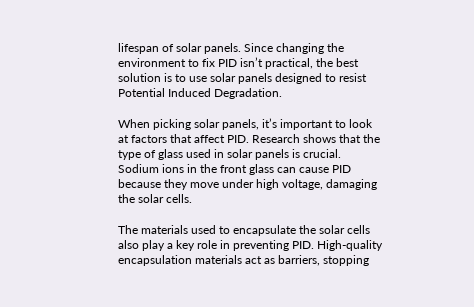lifespan of solar panels. Since changing the environment to fix PID isn’t practical, the best solution is to use solar panels designed to resist Potential Induced Degradation.

When picking solar panels, it’s important to look at factors that affect PID. Research shows that the type of glass used in solar panels is crucial. Sodium ions in the front glass can cause PID because they move under high voltage, damaging the solar cells.

The materials used to encapsulate the solar cells also play a key role in preventing PID. High-quality encapsulation materials act as barriers, stopping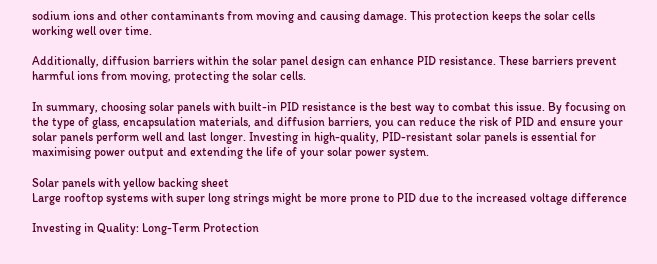sodium ions and other contaminants from moving and causing damage. This protection keeps the solar cells working well over time.

Additionally, diffusion barriers within the solar panel design can enhance PID resistance. These barriers prevent harmful ions from moving, protecting the solar cells.

In summary, choosing solar panels with built-in PID resistance is the best way to combat this issue. By focusing on the type of glass, encapsulation materials, and diffusion barriers, you can reduce the risk of PID and ensure your solar panels perform well and last longer. Investing in high-quality, PID-resistant solar panels is essential for maximising power output and extending the life of your solar power system.

Solar panels with yellow backing sheet
Large rooftop systems with super long strings might be more prone to PID due to the increased voltage difference

Investing in Quality: Long-Term Protection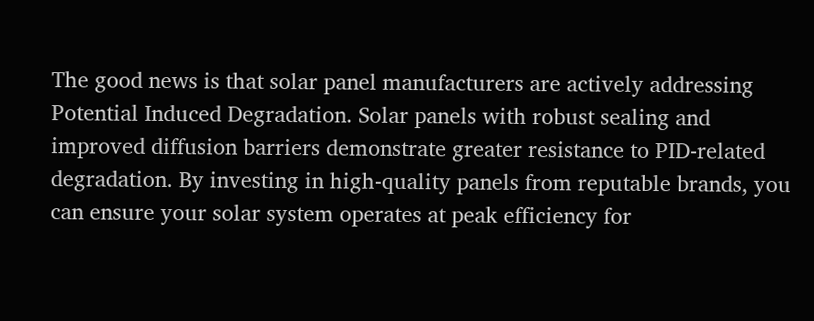The good news is that solar panel manufacturers are actively addressing Potential Induced Degradation. Solar panels with robust sealing and improved diffusion barriers demonstrate greater resistance to PID-related degradation. By investing in high-quality panels from reputable brands, you can ensure your solar system operates at peak efficiency for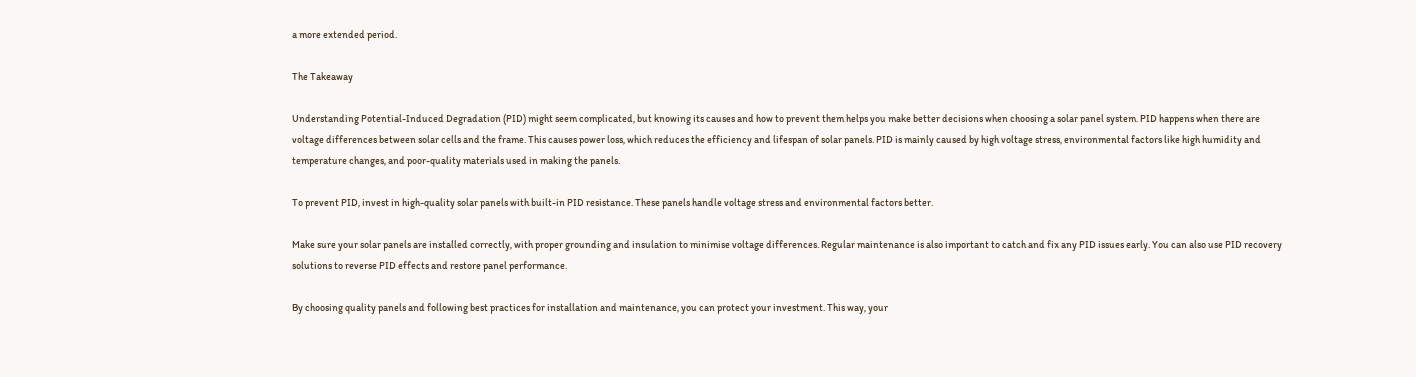a more extended period.

The Takeaway

Understanding Potential-Induced Degradation (PID) might seem complicated, but knowing its causes and how to prevent them helps you make better decisions when choosing a solar panel system. PID happens when there are voltage differences between solar cells and the frame. This causes power loss, which reduces the efficiency and lifespan of solar panels. PID is mainly caused by high voltage stress, environmental factors like high humidity and temperature changes, and poor-quality materials used in making the panels.

To prevent PID, invest in high-quality solar panels with built-in PID resistance. These panels handle voltage stress and environmental factors better.

Make sure your solar panels are installed correctly, with proper grounding and insulation to minimise voltage differences. Regular maintenance is also important to catch and fix any PID issues early. You can also use PID recovery solutions to reverse PID effects and restore panel performance.

By choosing quality panels and following best practices for installation and maintenance, you can protect your investment. This way, your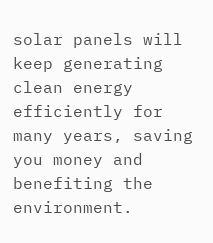solar panels will keep generating clean energy efficiently for many years, saving you money and benefiting the environment.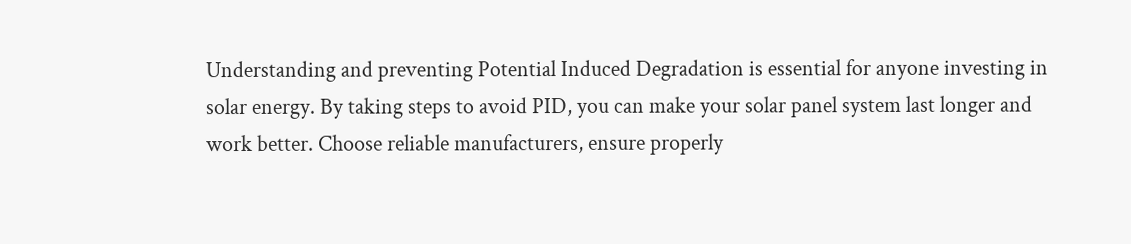Understanding and preventing Potential Induced Degradation is essential for anyone investing in solar energy. By taking steps to avoid PID, you can make your solar panel system last longer and work better. Choose reliable manufacturers, ensure properly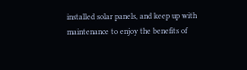installed solar panels, and keep up with maintenance to enjoy the benefits of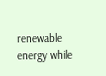renewable energy while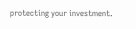protecting your investment.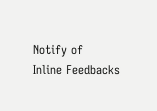Notify of
Inline Feedbacks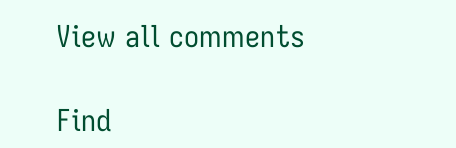View all comments

Find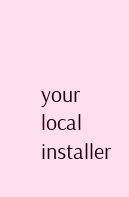your local installer